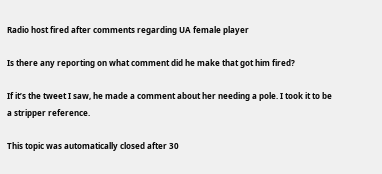Radio host fired after comments regarding UA female player

Is there any reporting on what comment did he make that got him fired?

If it’s the tweet I saw, he made a comment about her needing a pole. I took it to be a stripper reference.

This topic was automatically closed after 30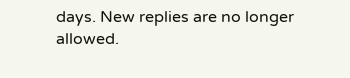days. New replies are no longer allowed.